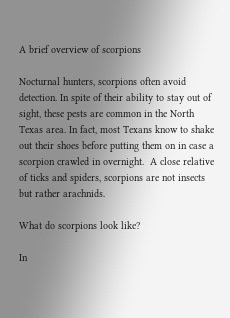A brief overview of scorpions

Nocturnal hunters, scorpions often avoid detection. In spite of their ability to stay out of sight, these pests are common in the North Texas area. In fact, most Texans know to shake out their shoes before putting them on in case a scorpion crawled in overnight.  A close relative of ticks and spiders, scorpions are not insects but rather arachnids.

What do scorpions look like?

In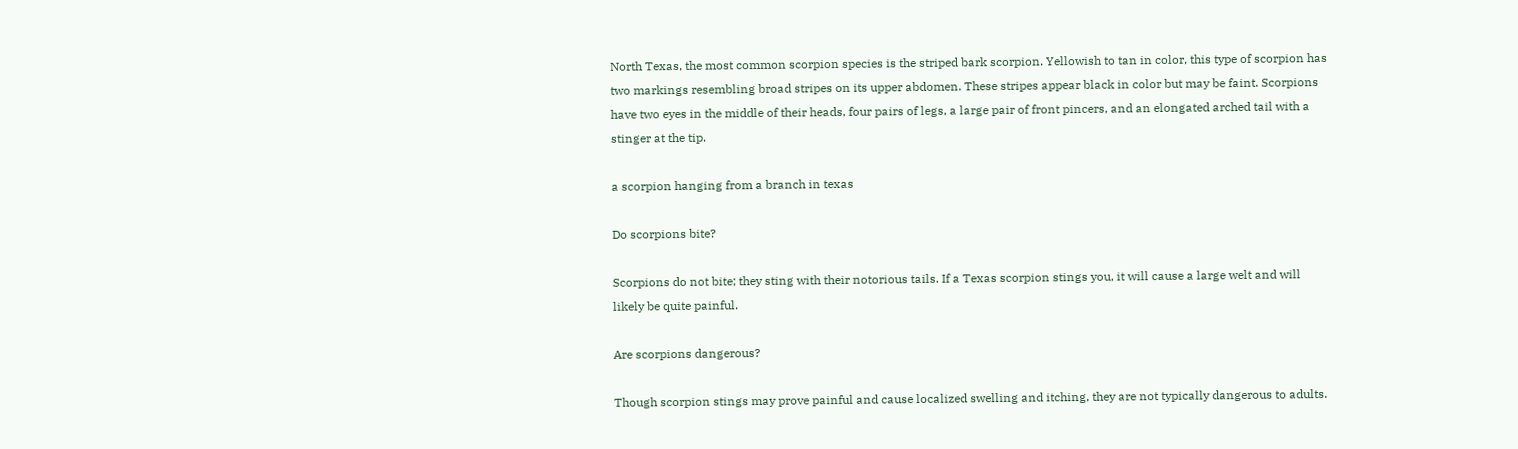North Texas, the most common scorpion species is the striped bark scorpion. Yellowish to tan in color, this type of scorpion has two markings resembling broad stripes on its upper abdomen. These stripes appear black in color but may be faint. Scorpions have two eyes in the middle of their heads, four pairs of legs, a large pair of front pincers, and an elongated arched tail with a stinger at the tip.

a scorpion hanging from a branch in texas

Do scorpions bite?

Scorpions do not bite; they sting with their notorious tails. If a Texas scorpion stings you, it will cause a large welt and will likely be quite painful.

Are scorpions dangerous?

Though scorpion stings may prove painful and cause localized swelling and itching, they are not typically dangerous to adults.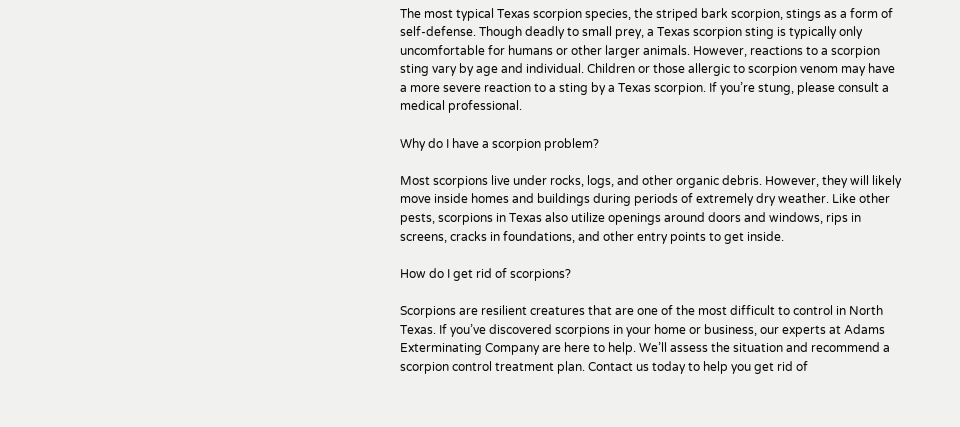The most typical Texas scorpion species, the striped bark scorpion, stings as a form of self-defense. Though deadly to small prey, a Texas scorpion sting is typically only uncomfortable for humans or other larger animals. However, reactions to a scorpion sting vary by age and individual. Children or those allergic to scorpion venom may have a more severe reaction to a sting by a Texas scorpion. If you’re stung, please consult a medical professional.

Why do I have a scorpion problem?

Most scorpions live under rocks, logs, and other organic debris. However, they will likely move inside homes and buildings during periods of extremely dry weather. Like other pests, scorpions in Texas also utilize openings around doors and windows, rips in screens, cracks in foundations, and other entry points to get inside.

How do I get rid of scorpions?

Scorpions are resilient creatures that are one of the most difficult to control in North Texas. If you’ve discovered scorpions in your home or business, our experts at Adams Exterminating Company are here to help. We’ll assess the situation and recommend a scorpion control treatment plan. Contact us today to help you get rid of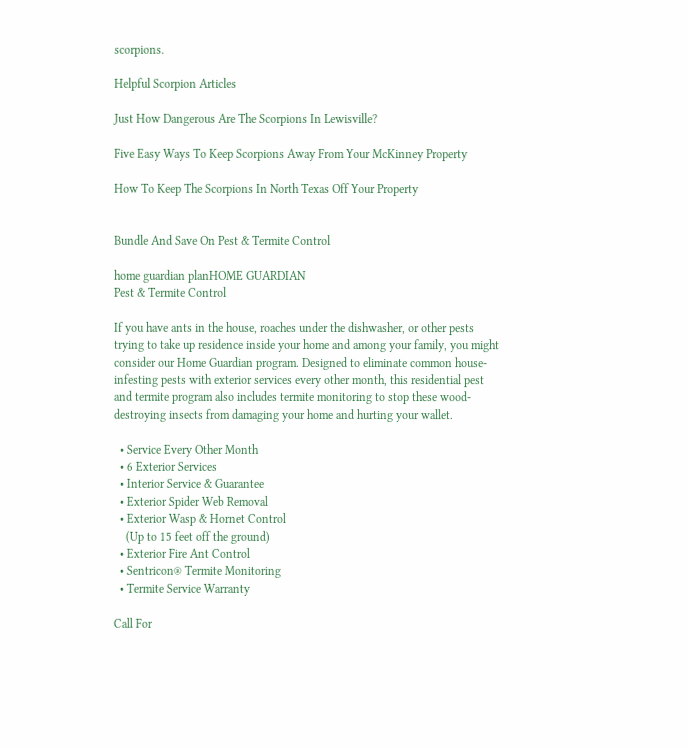scorpions.

Helpful Scorpion Articles

Just How Dangerous Are The Scorpions In Lewisville?

Five Easy Ways To Keep Scorpions Away From Your McKinney Property

How To Keep The Scorpions In North Texas Off Your Property


Bundle And Save On Pest & Termite Control

home guardian planHOME GUARDIAN
Pest & Termite Control

If you have ants in the house, roaches under the dishwasher, or other pests trying to take up residence inside your home and among your family, you might consider our Home Guardian program. Designed to eliminate common house-infesting pests with exterior services every other month, this residential pest and termite program also includes termite monitoring to stop these wood-destroying insects from damaging your home and hurting your wallet.

  • Service Every Other Month
  • 6 Exterior Services
  • Interior Service & Guarantee
  • Exterior Spider Web Removal
  • Exterior Wasp & Hornet Control
    (Up to 15 feet off the ground)
  • Exterior Fire Ant Control
  • Sentricon® Termite Monitoring
  • Termite Service Warranty

Call For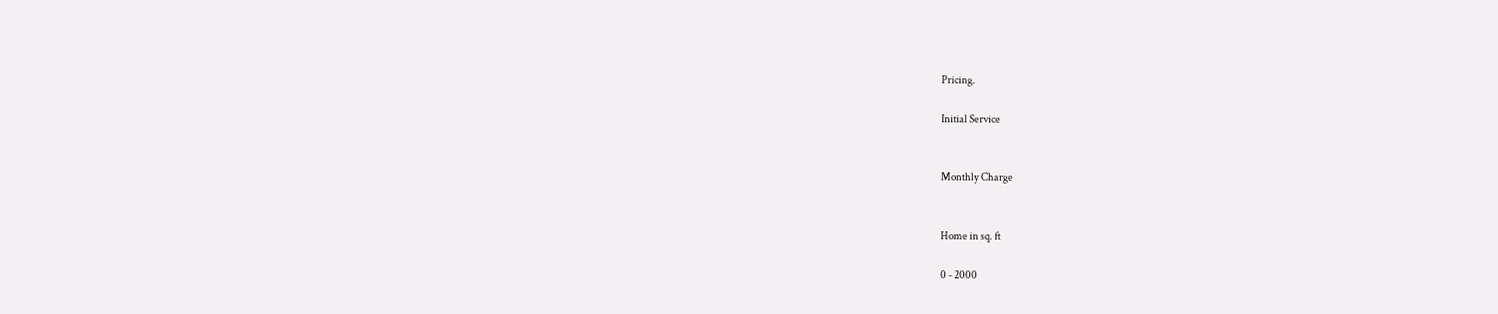Pricing.

Initial Service


Monthly Charge


Home in sq. ft

0 - 2000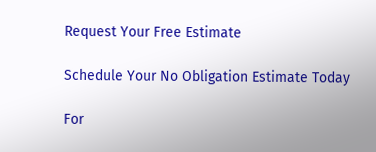Request Your Free Estimate

Schedule Your No Obligation Estimate Today

For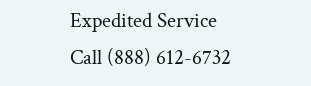Expedited Service Call (888) 612-6732